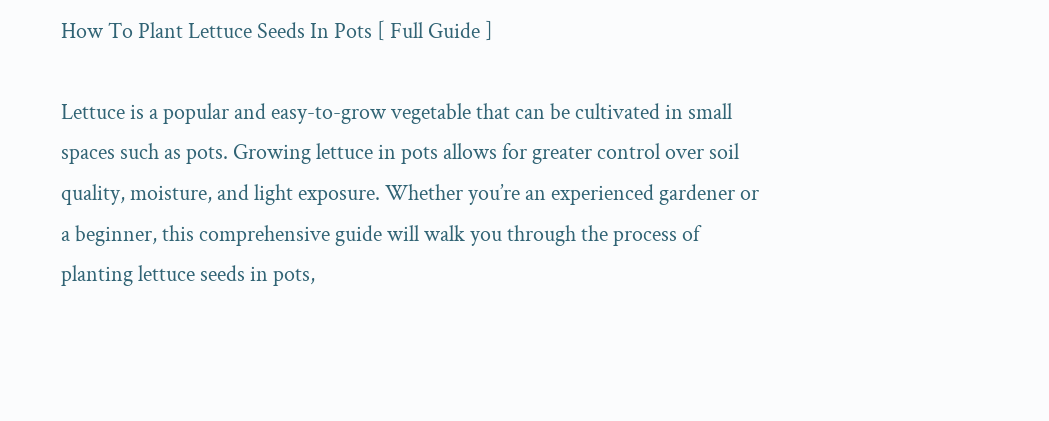How To Plant Lettuce Seeds In Pots [ Full Guide ]

Lettuce is a popular and easy-to-grow vegetable that can be cultivated in small spaces such as pots. Growing lettuce in pots allows for greater control over soil quality, moisture, and light exposure. Whether you’re an experienced gardener or a beginner, this comprehensive guide will walk you through the process of planting lettuce seeds in pots,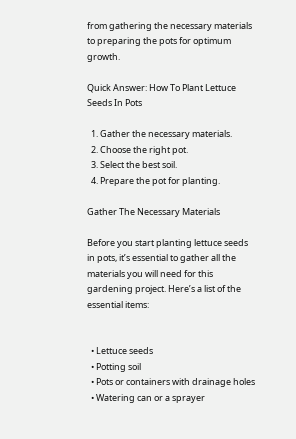from gathering the necessary materials to preparing the pots for optimum growth.

Quick Answer: How To Plant Lettuce Seeds In Pots

  1. Gather the necessary materials.
  2. Choose the right pot.
  3. Select the best soil.
  4. Prepare the pot for planting.

Gather The Necessary Materials

Before you start planting lettuce seeds in pots, it’s essential to gather all the materials you will need for this gardening project. Here’s a list of the essential items:


  • Lettuce seeds
  • Potting soil
  • Pots or containers with drainage holes
  • Watering can or a sprayer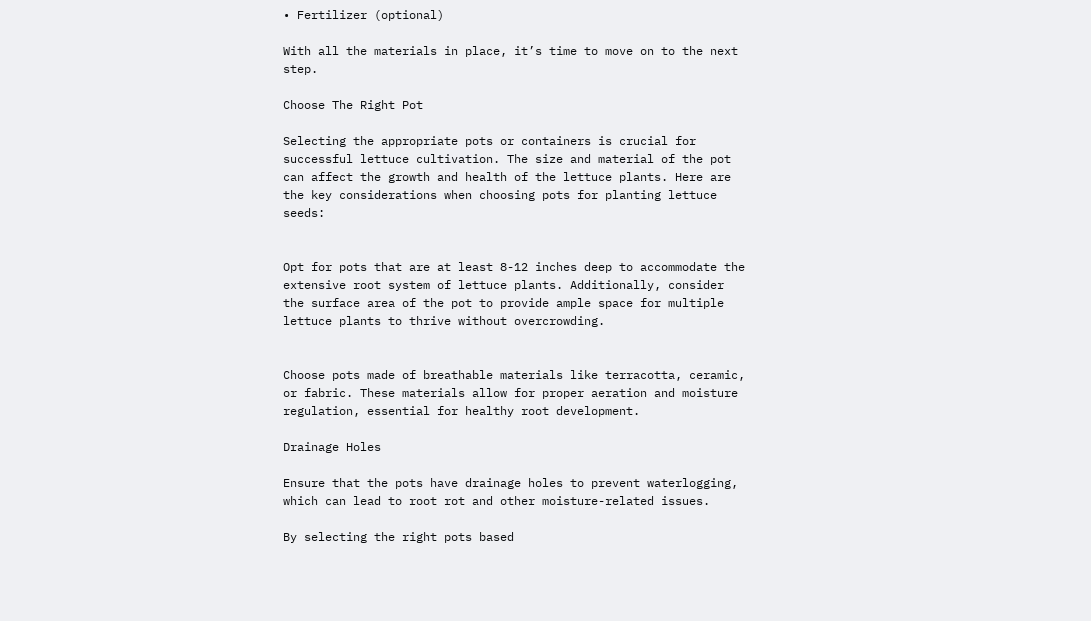• Fertilizer (optional)

With all the materials in place, it’s time to move on to the next step.

Choose The Right Pot

Selecting the appropriate pots or containers is crucial for successful lettuce cultivation. The size and material of the pot can affect the growth and health of the lettuce plants. Here are the key considerations when choosing pots for planting lettuce seeds:


Opt for pots that are at least 8-12 inches deep to accommodate the extensive root system of lettuce plants. Additionally, consider the surface area of the pot to provide ample space for multiple lettuce plants to thrive without overcrowding.


Choose pots made of breathable materials like terracotta, ceramic, or fabric. These materials allow for proper aeration and moisture regulation, essential for healthy root development.

Drainage Holes

Ensure that the pots have drainage holes to prevent waterlogging, which can lead to root rot and other moisture-related issues.

By selecting the right pots based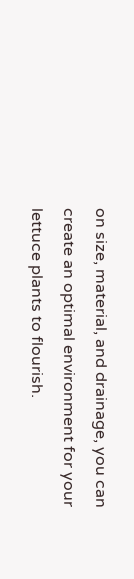on size, material, and drainage, you can create an optimal environment for your lettuce plants to flourish.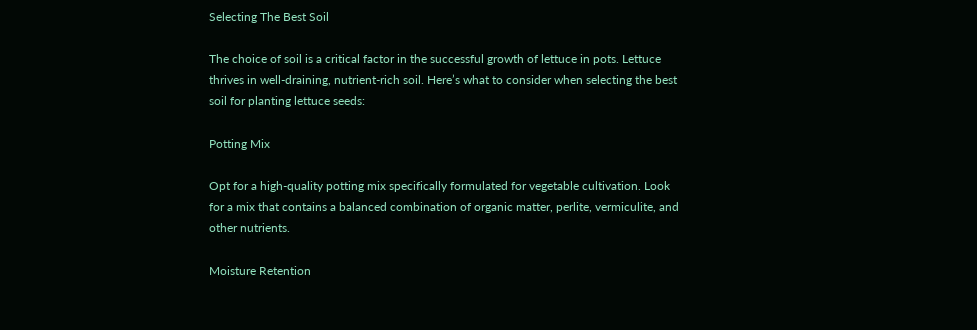Selecting The Best Soil

The choice of soil is a critical factor in the successful growth of lettuce in pots. Lettuce thrives in well-draining, nutrient-rich soil. Here’s what to consider when selecting the best soil for planting lettuce seeds:

Potting Mix

Opt for a high-quality potting mix specifically formulated for vegetable cultivation. Look for a mix that contains a balanced combination of organic matter, perlite, vermiculite, and other nutrients.

Moisture Retention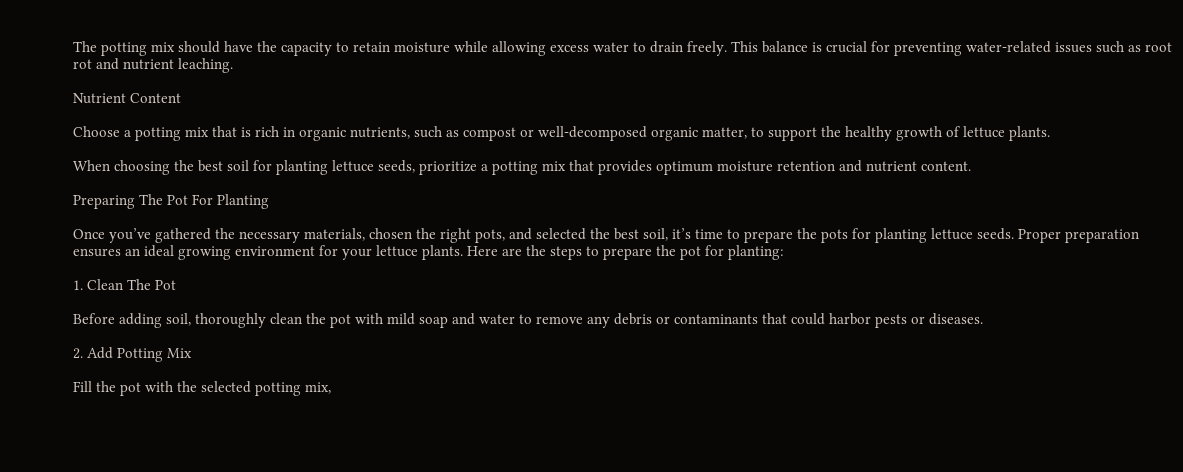The potting mix should have the capacity to retain moisture while allowing excess water to drain freely. This balance is crucial for preventing water-related issues such as root rot and nutrient leaching.

Nutrient Content

Choose a potting mix that is rich in organic nutrients, such as compost or well-decomposed organic matter, to support the healthy growth of lettuce plants.

When choosing the best soil for planting lettuce seeds, prioritize a potting mix that provides optimum moisture retention and nutrient content.

Preparing The Pot For Planting

Once you’ve gathered the necessary materials, chosen the right pots, and selected the best soil, it’s time to prepare the pots for planting lettuce seeds. Proper preparation ensures an ideal growing environment for your lettuce plants. Here are the steps to prepare the pot for planting:

1. Clean The Pot

Before adding soil, thoroughly clean the pot with mild soap and water to remove any debris or contaminants that could harbor pests or diseases.

2. Add Potting Mix

Fill the pot with the selected potting mix,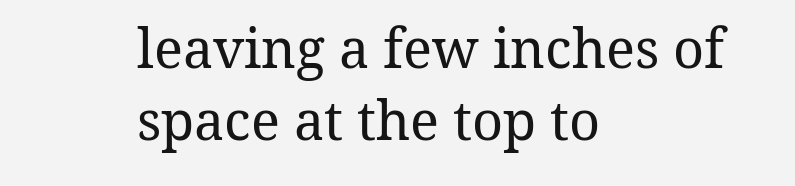leaving a few inches of space at the top to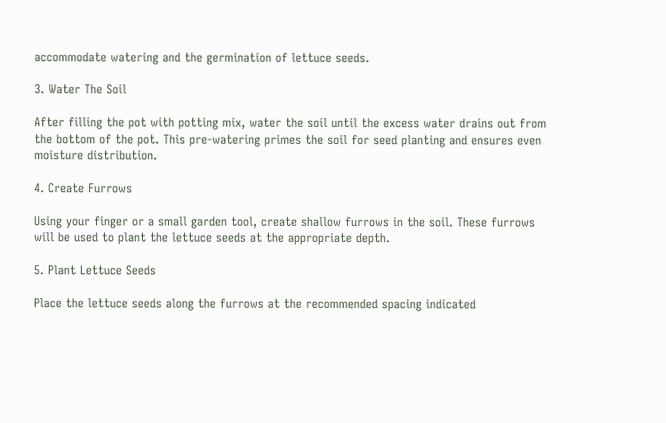accommodate watering and the germination of lettuce seeds.

3. Water The Soil

After filling the pot with potting mix, water the soil until the excess water drains out from the bottom of the pot. This pre-watering primes the soil for seed planting and ensures even moisture distribution.

4. Create Furrows

Using your finger or a small garden tool, create shallow furrows in the soil. These furrows will be used to plant the lettuce seeds at the appropriate depth.

5. Plant Lettuce Seeds

Place the lettuce seeds along the furrows at the recommended spacing indicated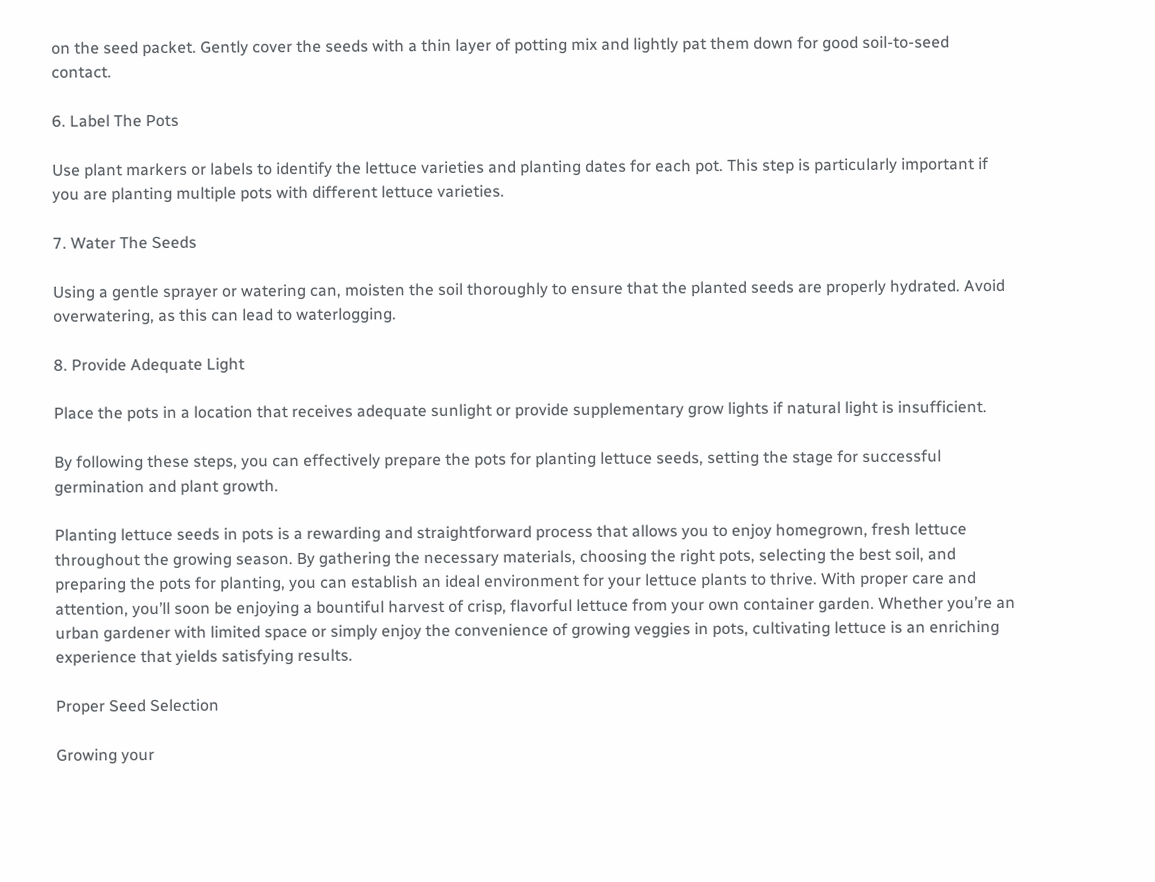on the seed packet. Gently cover the seeds with a thin layer of potting mix and lightly pat them down for good soil-to-seed contact.

6. Label The Pots

Use plant markers or labels to identify the lettuce varieties and planting dates for each pot. This step is particularly important if you are planting multiple pots with different lettuce varieties.

7. Water The Seeds

Using a gentle sprayer or watering can, moisten the soil thoroughly to ensure that the planted seeds are properly hydrated. Avoid overwatering, as this can lead to waterlogging.

8. Provide Adequate Light

Place the pots in a location that receives adequate sunlight or provide supplementary grow lights if natural light is insufficient.

By following these steps, you can effectively prepare the pots for planting lettuce seeds, setting the stage for successful germination and plant growth.

Planting lettuce seeds in pots is a rewarding and straightforward process that allows you to enjoy homegrown, fresh lettuce throughout the growing season. By gathering the necessary materials, choosing the right pots, selecting the best soil, and preparing the pots for planting, you can establish an ideal environment for your lettuce plants to thrive. With proper care and attention, you’ll soon be enjoying a bountiful harvest of crisp, flavorful lettuce from your own container garden. Whether you’re an urban gardener with limited space or simply enjoy the convenience of growing veggies in pots, cultivating lettuce is an enriching experience that yields satisfying results.

Proper Seed Selection

Growing your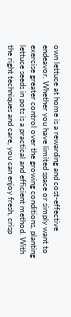own lettuce at home is a rewarding and cost-effective endeavor. Whether you have limited space or simply want to exercise greater control over the growing conditions, planting lettuce seeds in pots is a practical and efficient method. With the right techniques and care, you can enjoy fresh, crisp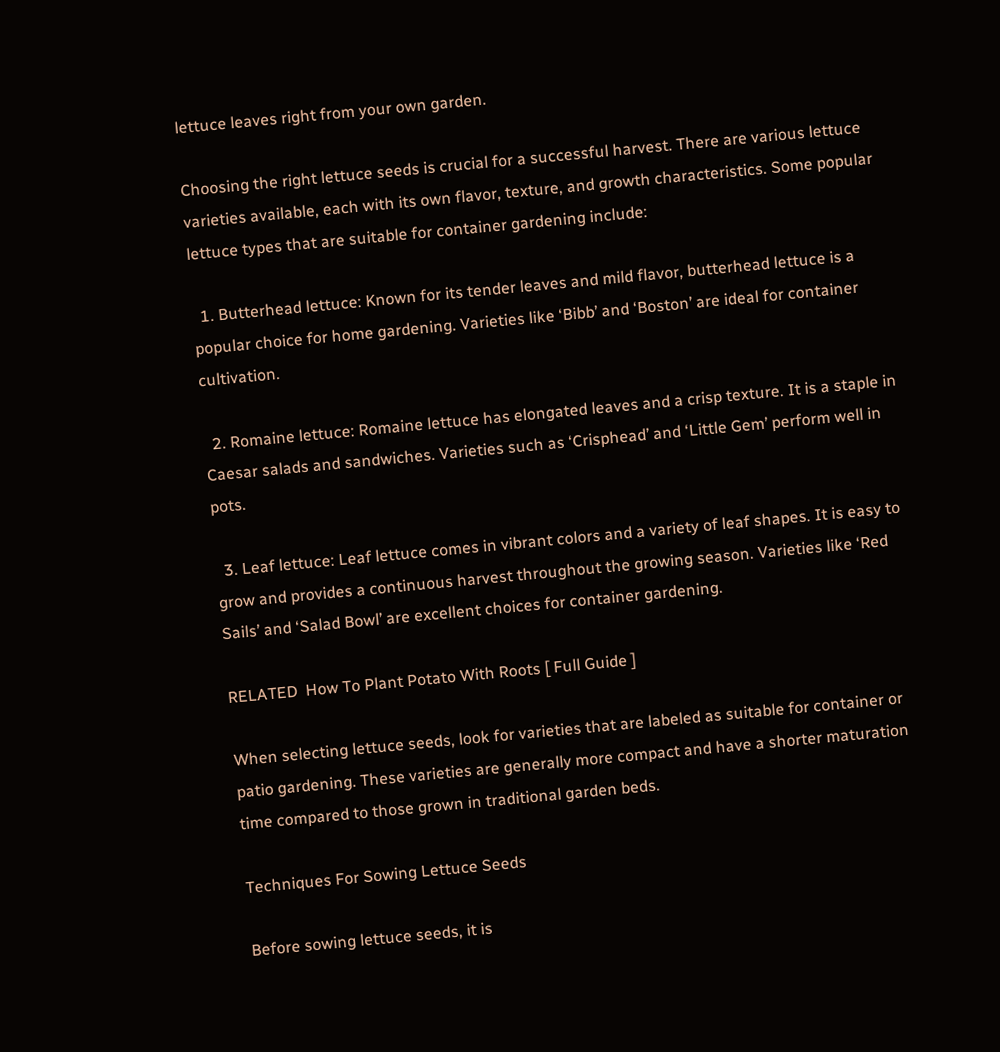lettuce leaves right from your own garden.

Choosing the right lettuce seeds is crucial for a successful harvest. There are various lettuce varieties available, each with its own flavor, texture, and growth characteristics. Some popular lettuce types that are suitable for container gardening include:

  1. Butterhead lettuce: Known for its tender leaves and mild flavor, butterhead lettuce is a popular choice for home gardening. Varieties like ‘Bibb’ and ‘Boston’ are ideal for container cultivation.

  2. Romaine lettuce: Romaine lettuce has elongated leaves and a crisp texture. It is a staple in Caesar salads and sandwiches. Varieties such as ‘Crisphead’ and ‘Little Gem’ perform well in pots.

  3. Leaf lettuce: Leaf lettuce comes in vibrant colors and a variety of leaf shapes. It is easy to grow and provides a continuous harvest throughout the growing season. Varieties like ‘Red Sails’ and ‘Salad Bowl’ are excellent choices for container gardening.

RELATED  How To Plant Potato With Roots [ Full Guide ]

When selecting lettuce seeds, look for varieties that are labeled as suitable for container or patio gardening. These varieties are generally more compact and have a shorter maturation time compared to those grown in traditional garden beds.

Techniques For Sowing Lettuce Seeds

Before sowing lettuce seeds, it is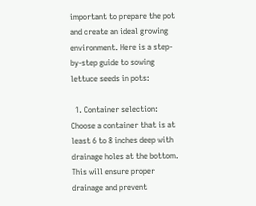important to prepare the pot and create an ideal growing environment. Here is a step-by-step guide to sowing lettuce seeds in pots:

  1. Container selection: Choose a container that is at least 6 to 8 inches deep with drainage holes at the bottom. This will ensure proper drainage and prevent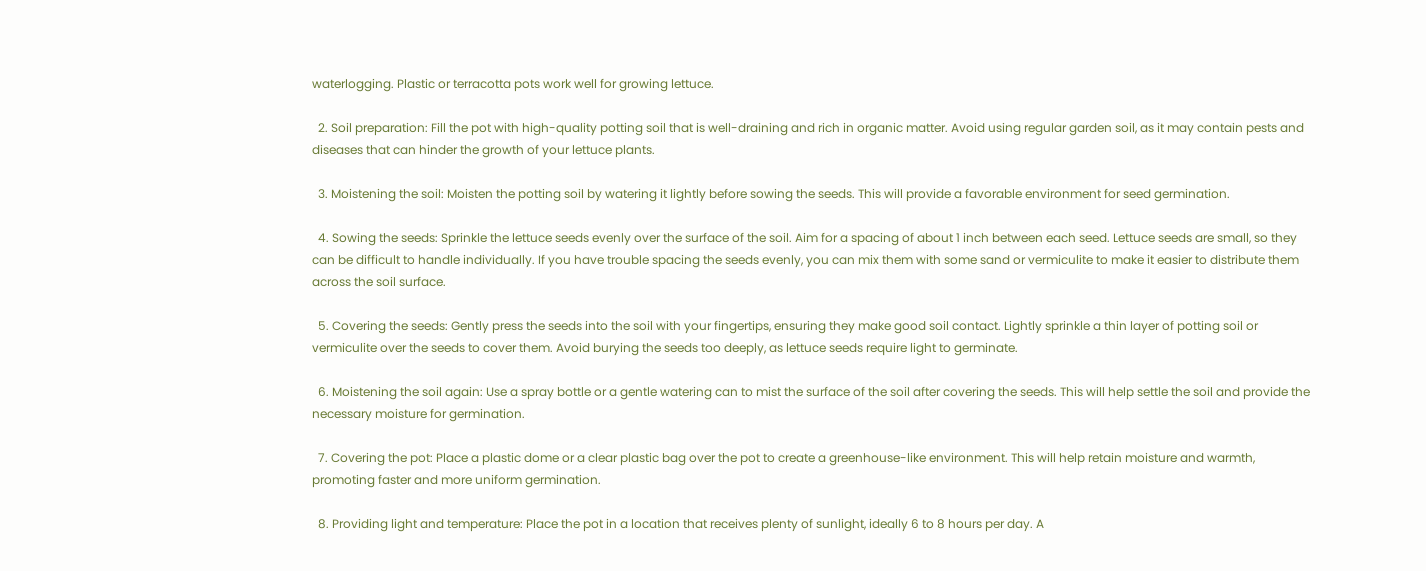waterlogging. Plastic or terracotta pots work well for growing lettuce.

  2. Soil preparation: Fill the pot with high-quality potting soil that is well-draining and rich in organic matter. Avoid using regular garden soil, as it may contain pests and diseases that can hinder the growth of your lettuce plants.

  3. Moistening the soil: Moisten the potting soil by watering it lightly before sowing the seeds. This will provide a favorable environment for seed germination.

  4. Sowing the seeds: Sprinkle the lettuce seeds evenly over the surface of the soil. Aim for a spacing of about 1 inch between each seed. Lettuce seeds are small, so they can be difficult to handle individually. If you have trouble spacing the seeds evenly, you can mix them with some sand or vermiculite to make it easier to distribute them across the soil surface.

  5. Covering the seeds: Gently press the seeds into the soil with your fingertips, ensuring they make good soil contact. Lightly sprinkle a thin layer of potting soil or vermiculite over the seeds to cover them. Avoid burying the seeds too deeply, as lettuce seeds require light to germinate.

  6. Moistening the soil again: Use a spray bottle or a gentle watering can to mist the surface of the soil after covering the seeds. This will help settle the soil and provide the necessary moisture for germination.

  7. Covering the pot: Place a plastic dome or a clear plastic bag over the pot to create a greenhouse-like environment. This will help retain moisture and warmth, promoting faster and more uniform germination.

  8. Providing light and temperature: Place the pot in a location that receives plenty of sunlight, ideally 6 to 8 hours per day. A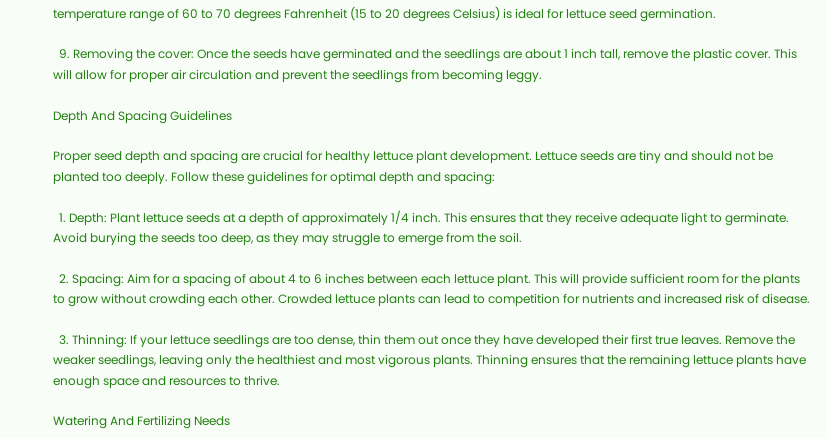temperature range of 60 to 70 degrees Fahrenheit (15 to 20 degrees Celsius) is ideal for lettuce seed germination.

  9. Removing the cover: Once the seeds have germinated and the seedlings are about 1 inch tall, remove the plastic cover. This will allow for proper air circulation and prevent the seedlings from becoming leggy.

Depth And Spacing Guidelines

Proper seed depth and spacing are crucial for healthy lettuce plant development. Lettuce seeds are tiny and should not be planted too deeply. Follow these guidelines for optimal depth and spacing:

  1. Depth: Plant lettuce seeds at a depth of approximately 1/4 inch. This ensures that they receive adequate light to germinate. Avoid burying the seeds too deep, as they may struggle to emerge from the soil.

  2. Spacing: Aim for a spacing of about 4 to 6 inches between each lettuce plant. This will provide sufficient room for the plants to grow without crowding each other. Crowded lettuce plants can lead to competition for nutrients and increased risk of disease.

  3. Thinning: If your lettuce seedlings are too dense, thin them out once they have developed their first true leaves. Remove the weaker seedlings, leaving only the healthiest and most vigorous plants. Thinning ensures that the remaining lettuce plants have enough space and resources to thrive.

Watering And Fertilizing Needs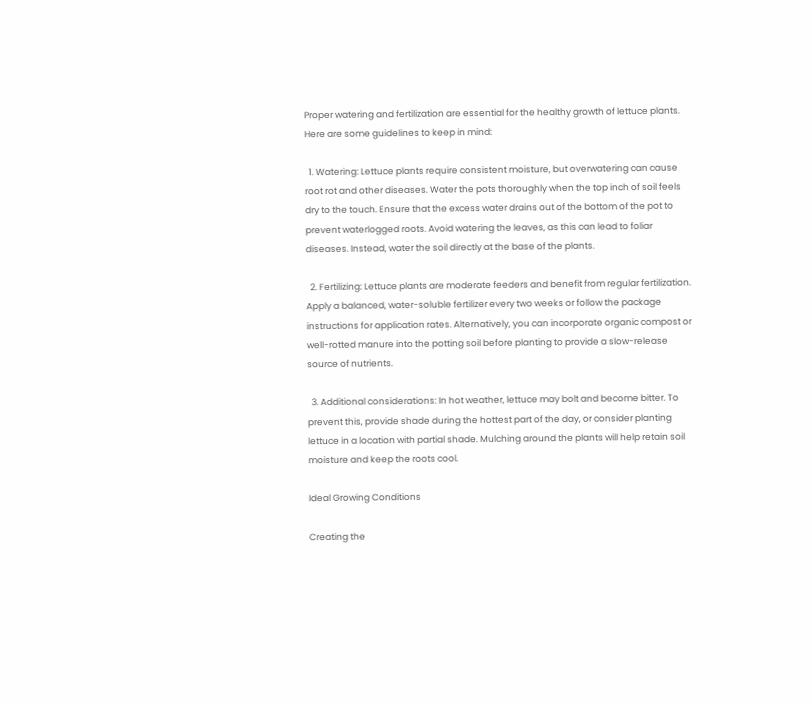Proper watering and fertilization are essential for the healthy growth of lettuce plants. Here are some guidelines to keep in mind:

  1. Watering: Lettuce plants require consistent moisture, but overwatering can cause root rot and other diseases. Water the pots thoroughly when the top inch of soil feels dry to the touch. Ensure that the excess water drains out of the bottom of the pot to prevent waterlogged roots. Avoid watering the leaves, as this can lead to foliar diseases. Instead, water the soil directly at the base of the plants.

  2. Fertilizing: Lettuce plants are moderate feeders and benefit from regular fertilization. Apply a balanced, water-soluble fertilizer every two weeks or follow the package instructions for application rates. Alternatively, you can incorporate organic compost or well-rotted manure into the potting soil before planting to provide a slow-release source of nutrients.

  3. Additional considerations: In hot weather, lettuce may bolt and become bitter. To prevent this, provide shade during the hottest part of the day, or consider planting lettuce in a location with partial shade. Mulching around the plants will help retain soil moisture and keep the roots cool.

Ideal Growing Conditions

Creating the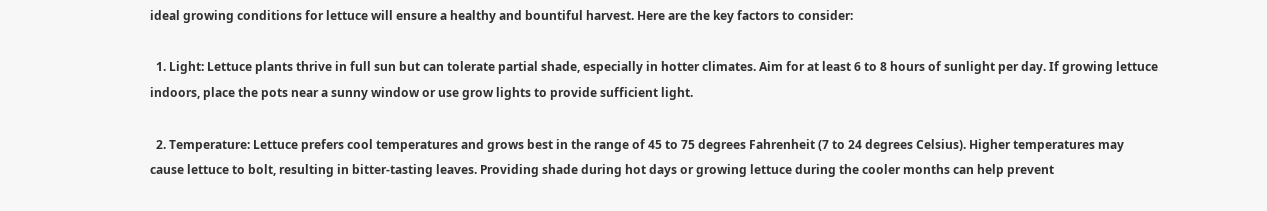ideal growing conditions for lettuce will ensure a healthy and bountiful harvest. Here are the key factors to consider:

  1. Light: Lettuce plants thrive in full sun but can tolerate partial shade, especially in hotter climates. Aim for at least 6 to 8 hours of sunlight per day. If growing lettuce indoors, place the pots near a sunny window or use grow lights to provide sufficient light.

  2. Temperature: Lettuce prefers cool temperatures and grows best in the range of 45 to 75 degrees Fahrenheit (7 to 24 degrees Celsius). Higher temperatures may cause lettuce to bolt, resulting in bitter-tasting leaves. Providing shade during hot days or growing lettuce during the cooler months can help prevent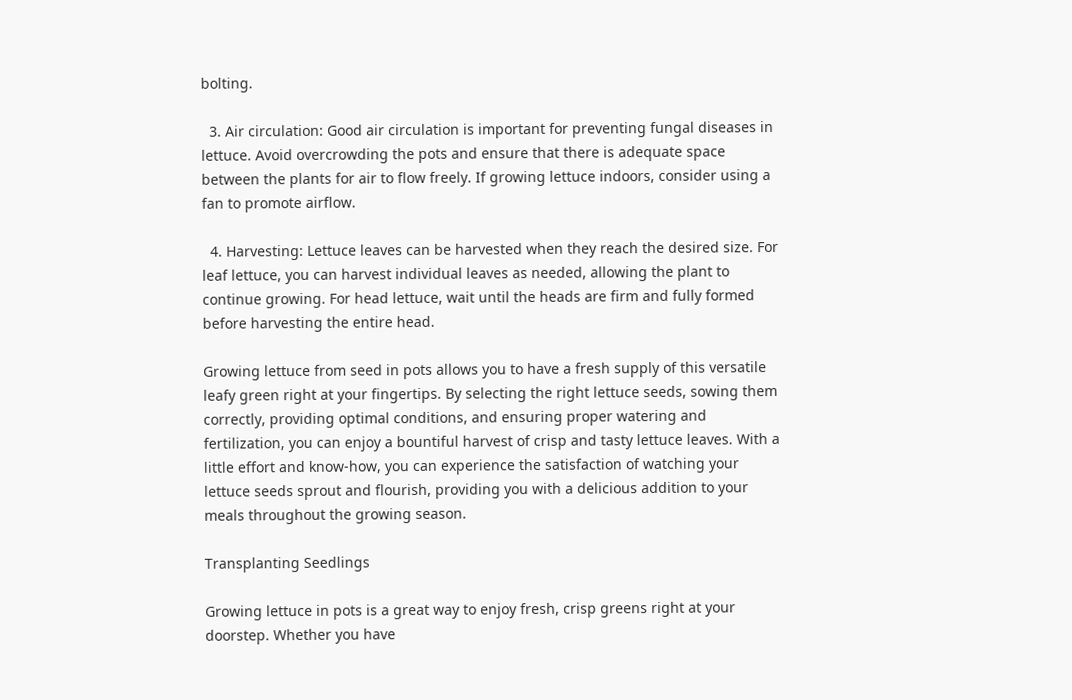bolting.

  3. Air circulation: Good air circulation is important for preventing fungal diseases in lettuce. Avoid overcrowding the pots and ensure that there is adequate space between the plants for air to flow freely. If growing lettuce indoors, consider using a fan to promote airflow.

  4. Harvesting: Lettuce leaves can be harvested when they reach the desired size. For leaf lettuce, you can harvest individual leaves as needed, allowing the plant to continue growing. For head lettuce, wait until the heads are firm and fully formed before harvesting the entire head.

Growing lettuce from seed in pots allows you to have a fresh supply of this versatile leafy green right at your fingertips. By selecting the right lettuce seeds, sowing them correctly, providing optimal conditions, and ensuring proper watering and fertilization, you can enjoy a bountiful harvest of crisp and tasty lettuce leaves. With a little effort and know-how, you can experience the satisfaction of watching your lettuce seeds sprout and flourish, providing you with a delicious addition to your meals throughout the growing season.

Transplanting Seedlings

Growing lettuce in pots is a great way to enjoy fresh, crisp greens right at your doorstep. Whether you have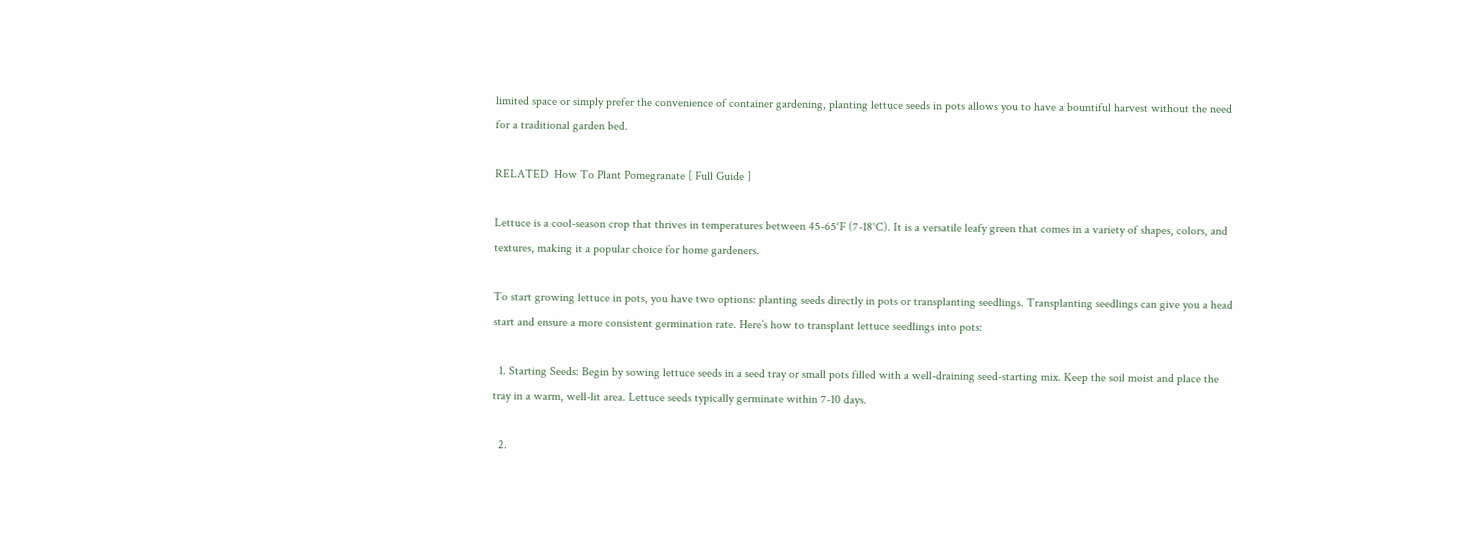limited space or simply prefer the convenience of container gardening, planting lettuce seeds in pots allows you to have a bountiful harvest without the need for a traditional garden bed.

RELATED  How To Plant Pomegranate [ Full Guide ]

Lettuce is a cool-season crop that thrives in temperatures between 45-65°F (7-18°C). It is a versatile leafy green that comes in a variety of shapes, colors, and textures, making it a popular choice for home gardeners.

To start growing lettuce in pots, you have two options: planting seeds directly in pots or transplanting seedlings. Transplanting seedlings can give you a head start and ensure a more consistent germination rate. Here’s how to transplant lettuce seedlings into pots:

  1. Starting Seeds: Begin by sowing lettuce seeds in a seed tray or small pots filled with a well-draining seed-starting mix. Keep the soil moist and place the tray in a warm, well-lit area. Lettuce seeds typically germinate within 7-10 days.

  2.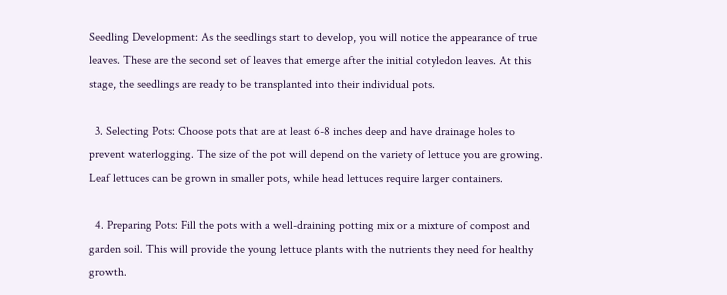Seedling Development: As the seedlings start to develop, you will notice the appearance of true leaves. These are the second set of leaves that emerge after the initial cotyledon leaves. At this stage, the seedlings are ready to be transplanted into their individual pots.

  3. Selecting Pots: Choose pots that are at least 6-8 inches deep and have drainage holes to prevent waterlogging. The size of the pot will depend on the variety of lettuce you are growing. Leaf lettuces can be grown in smaller pots, while head lettuces require larger containers.

  4. Preparing Pots: Fill the pots with a well-draining potting mix or a mixture of compost and garden soil. This will provide the young lettuce plants with the nutrients they need for healthy growth.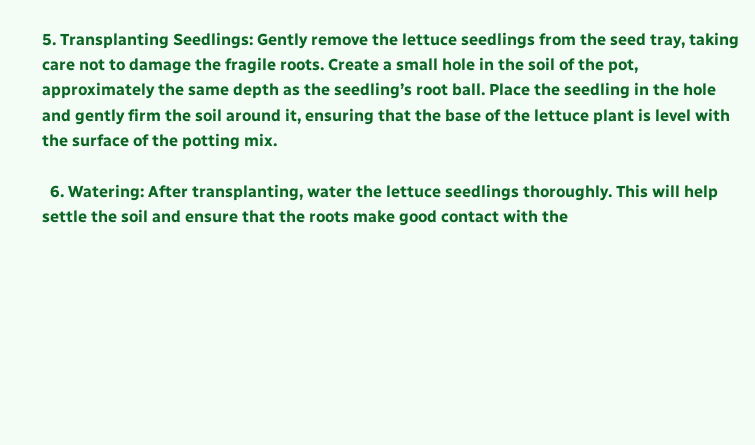5. Transplanting Seedlings: Gently remove the lettuce seedlings from the seed tray, taking care not to damage the fragile roots. Create a small hole in the soil of the pot, approximately the same depth as the seedling’s root ball. Place the seedling in the hole and gently firm the soil around it, ensuring that the base of the lettuce plant is level with the surface of the potting mix.

  6. Watering: After transplanting, water the lettuce seedlings thoroughly. This will help settle the soil and ensure that the roots make good contact with the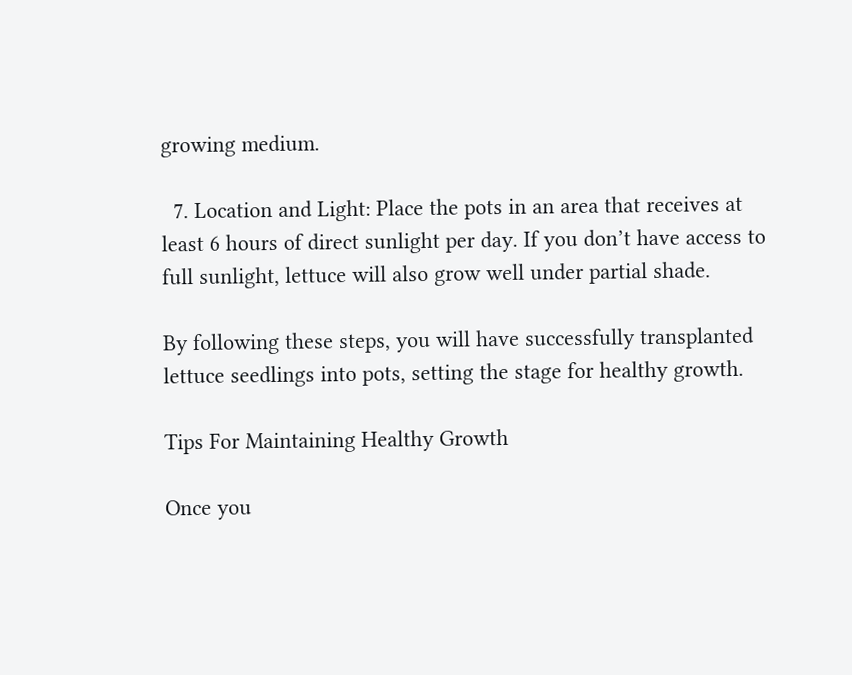growing medium.

  7. Location and Light: Place the pots in an area that receives at least 6 hours of direct sunlight per day. If you don’t have access to full sunlight, lettuce will also grow well under partial shade.

By following these steps, you will have successfully transplanted lettuce seedlings into pots, setting the stage for healthy growth.

Tips For Maintaining Healthy Growth

Once you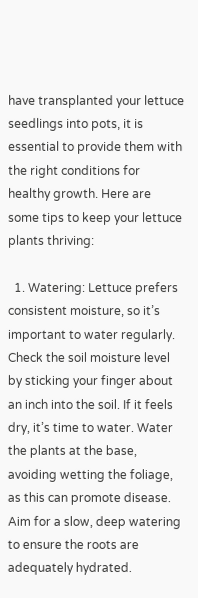have transplanted your lettuce seedlings into pots, it is essential to provide them with the right conditions for healthy growth. Here are some tips to keep your lettuce plants thriving:

  1. Watering: Lettuce prefers consistent moisture, so it’s important to water regularly. Check the soil moisture level by sticking your finger about an inch into the soil. If it feels dry, it’s time to water. Water the plants at the base, avoiding wetting the foliage, as this can promote disease. Aim for a slow, deep watering to ensure the roots are adequately hydrated.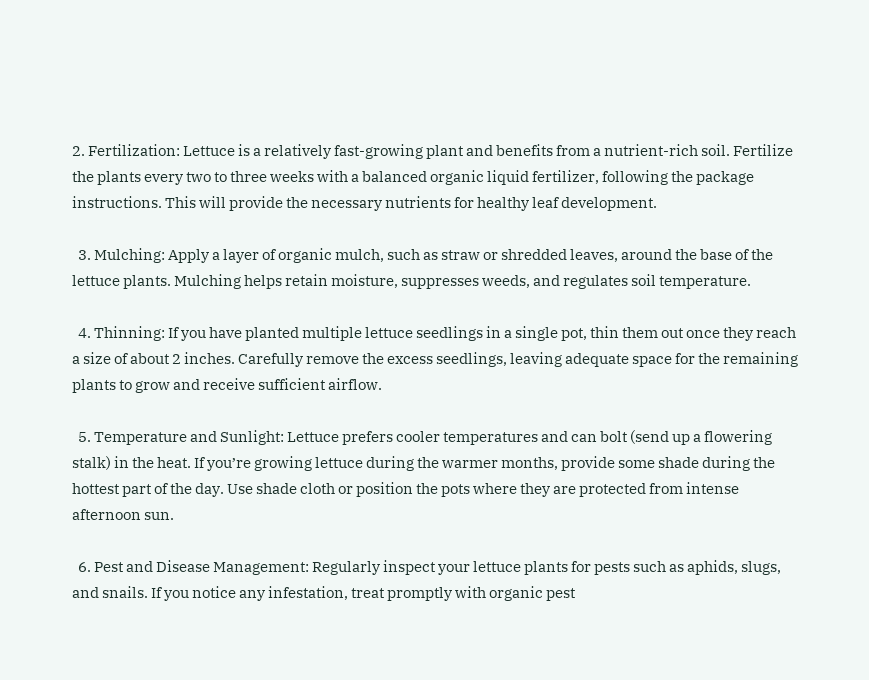2. Fertilization: Lettuce is a relatively fast-growing plant and benefits from a nutrient-rich soil. Fertilize the plants every two to three weeks with a balanced organic liquid fertilizer, following the package instructions. This will provide the necessary nutrients for healthy leaf development.

  3. Mulching: Apply a layer of organic mulch, such as straw or shredded leaves, around the base of the lettuce plants. Mulching helps retain moisture, suppresses weeds, and regulates soil temperature.

  4. Thinning: If you have planted multiple lettuce seedlings in a single pot, thin them out once they reach a size of about 2 inches. Carefully remove the excess seedlings, leaving adequate space for the remaining plants to grow and receive sufficient airflow.

  5. Temperature and Sunlight: Lettuce prefers cooler temperatures and can bolt (send up a flowering stalk) in the heat. If you’re growing lettuce during the warmer months, provide some shade during the hottest part of the day. Use shade cloth or position the pots where they are protected from intense afternoon sun.

  6. Pest and Disease Management: Regularly inspect your lettuce plants for pests such as aphids, slugs, and snails. If you notice any infestation, treat promptly with organic pest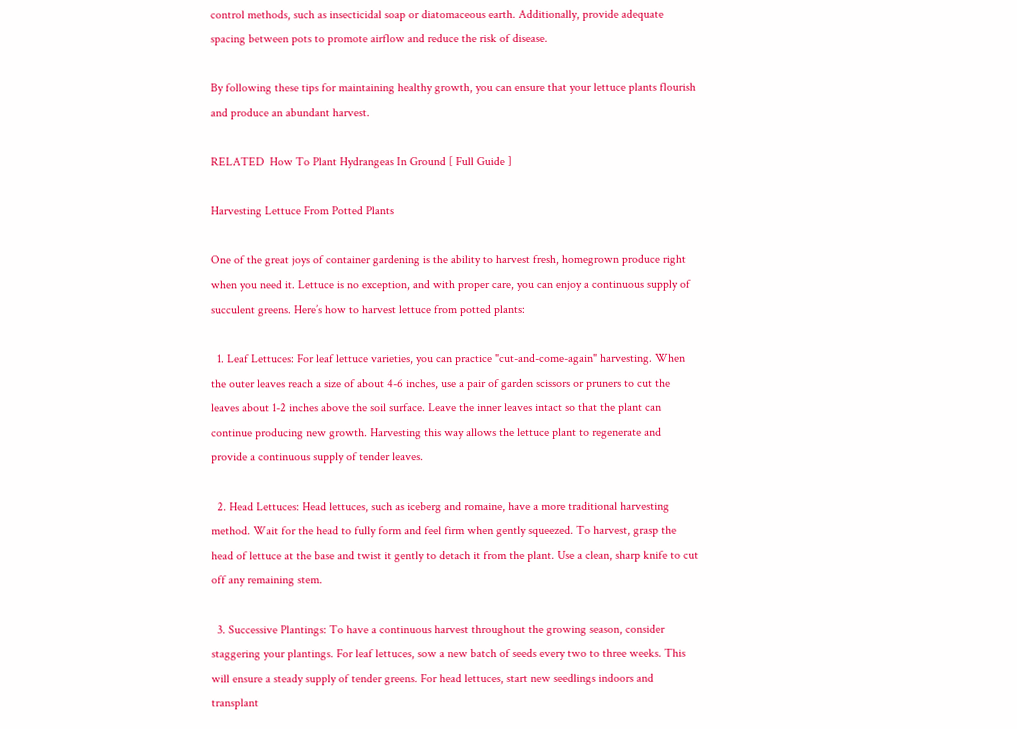control methods, such as insecticidal soap or diatomaceous earth. Additionally, provide adequate spacing between pots to promote airflow and reduce the risk of disease.

By following these tips for maintaining healthy growth, you can ensure that your lettuce plants flourish and produce an abundant harvest.

RELATED  How To Plant Hydrangeas In Ground [ Full Guide ]

Harvesting Lettuce From Potted Plants

One of the great joys of container gardening is the ability to harvest fresh, homegrown produce right when you need it. Lettuce is no exception, and with proper care, you can enjoy a continuous supply of succulent greens. Here’s how to harvest lettuce from potted plants:

  1. Leaf Lettuces: For leaf lettuce varieties, you can practice "cut-and-come-again" harvesting. When the outer leaves reach a size of about 4-6 inches, use a pair of garden scissors or pruners to cut the leaves about 1-2 inches above the soil surface. Leave the inner leaves intact so that the plant can continue producing new growth. Harvesting this way allows the lettuce plant to regenerate and provide a continuous supply of tender leaves.

  2. Head Lettuces: Head lettuces, such as iceberg and romaine, have a more traditional harvesting method. Wait for the head to fully form and feel firm when gently squeezed. To harvest, grasp the head of lettuce at the base and twist it gently to detach it from the plant. Use a clean, sharp knife to cut off any remaining stem.

  3. Successive Plantings: To have a continuous harvest throughout the growing season, consider staggering your plantings. For leaf lettuces, sow a new batch of seeds every two to three weeks. This will ensure a steady supply of tender greens. For head lettuces, start new seedlings indoors and transplant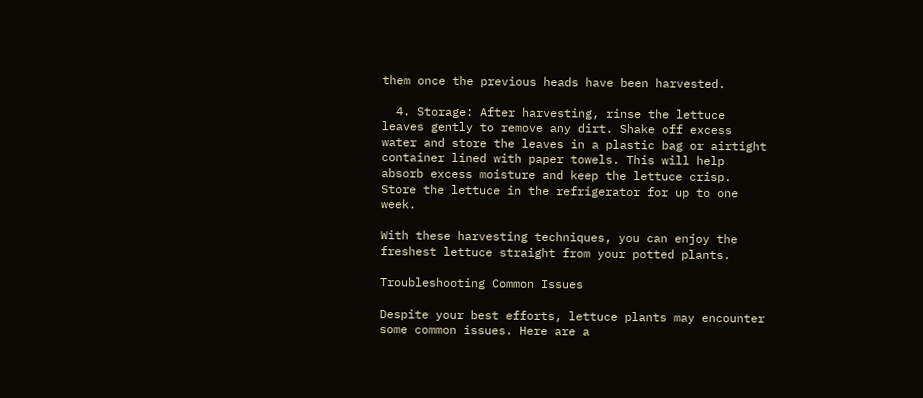them once the previous heads have been harvested.

  4. Storage: After harvesting, rinse the lettuce leaves gently to remove any dirt. Shake off excess water and store the leaves in a plastic bag or airtight container lined with paper towels. This will help absorb excess moisture and keep the lettuce crisp. Store the lettuce in the refrigerator for up to one week.

With these harvesting techniques, you can enjoy the freshest lettuce straight from your potted plants.

Troubleshooting Common Issues

Despite your best efforts, lettuce plants may encounter some common issues. Here are a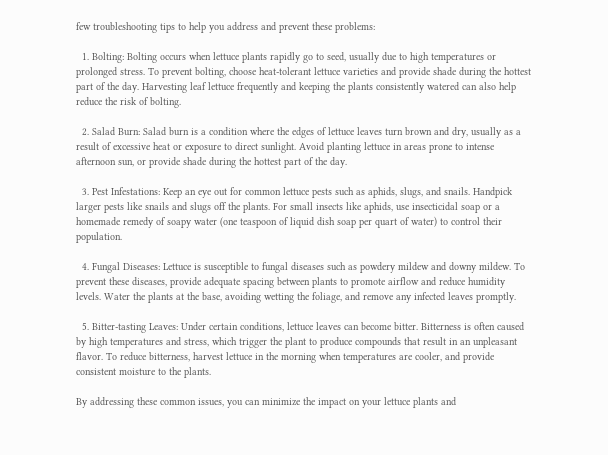few troubleshooting tips to help you address and prevent these problems:

  1. Bolting: Bolting occurs when lettuce plants rapidly go to seed, usually due to high temperatures or prolonged stress. To prevent bolting, choose heat-tolerant lettuce varieties and provide shade during the hottest part of the day. Harvesting leaf lettuce frequently and keeping the plants consistently watered can also help reduce the risk of bolting.

  2. Salad Burn: Salad burn is a condition where the edges of lettuce leaves turn brown and dry, usually as a result of excessive heat or exposure to direct sunlight. Avoid planting lettuce in areas prone to intense afternoon sun, or provide shade during the hottest part of the day.

  3. Pest Infestations: Keep an eye out for common lettuce pests such as aphids, slugs, and snails. Handpick larger pests like snails and slugs off the plants. For small insects like aphids, use insecticidal soap or a homemade remedy of soapy water (one teaspoon of liquid dish soap per quart of water) to control their population.

  4. Fungal Diseases: Lettuce is susceptible to fungal diseases such as powdery mildew and downy mildew. To prevent these diseases, provide adequate spacing between plants to promote airflow and reduce humidity levels. Water the plants at the base, avoiding wetting the foliage, and remove any infected leaves promptly.

  5. Bitter-tasting Leaves: Under certain conditions, lettuce leaves can become bitter. Bitterness is often caused by high temperatures and stress, which trigger the plant to produce compounds that result in an unpleasant flavor. To reduce bitterness, harvest lettuce in the morning when temperatures are cooler, and provide consistent moisture to the plants.

By addressing these common issues, you can minimize the impact on your lettuce plants and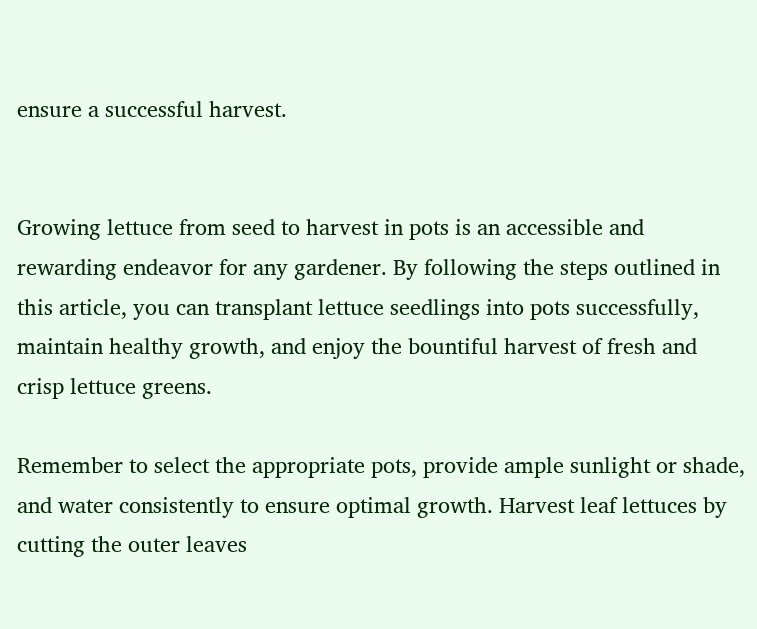ensure a successful harvest.


Growing lettuce from seed to harvest in pots is an accessible and rewarding endeavor for any gardener. By following the steps outlined in this article, you can transplant lettuce seedlings into pots successfully, maintain healthy growth, and enjoy the bountiful harvest of fresh and crisp lettuce greens.

Remember to select the appropriate pots, provide ample sunlight or shade, and water consistently to ensure optimal growth. Harvest leaf lettuces by cutting the outer leaves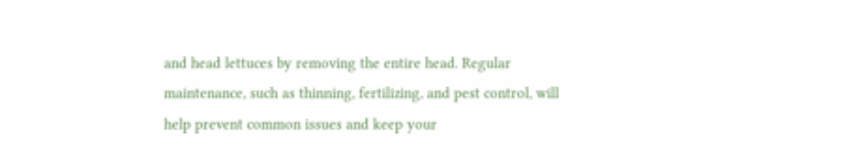and head lettuces by removing the entire head. Regular maintenance, such as thinning, fertilizing, and pest control, will help prevent common issues and keep your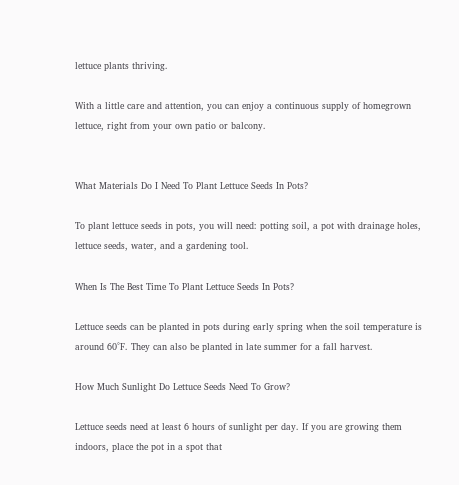lettuce plants thriving.

With a little care and attention, you can enjoy a continuous supply of homegrown lettuce, right from your own patio or balcony.


What Materials Do I Need To Plant Lettuce Seeds In Pots?

To plant lettuce seeds in pots, you will need: potting soil, a pot with drainage holes, lettuce seeds, water, and a gardening tool.

When Is The Best Time To Plant Lettuce Seeds In Pots?

Lettuce seeds can be planted in pots during early spring when the soil temperature is around 60°F. They can also be planted in late summer for a fall harvest.

How Much Sunlight Do Lettuce Seeds Need To Grow?

Lettuce seeds need at least 6 hours of sunlight per day. If you are growing them indoors, place the pot in a spot that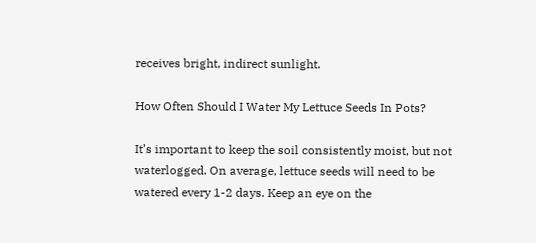receives bright, indirect sunlight.

How Often Should I Water My Lettuce Seeds In Pots?

It’s important to keep the soil consistently moist, but not waterlogged. On average, lettuce seeds will need to be watered every 1-2 days. Keep an eye on the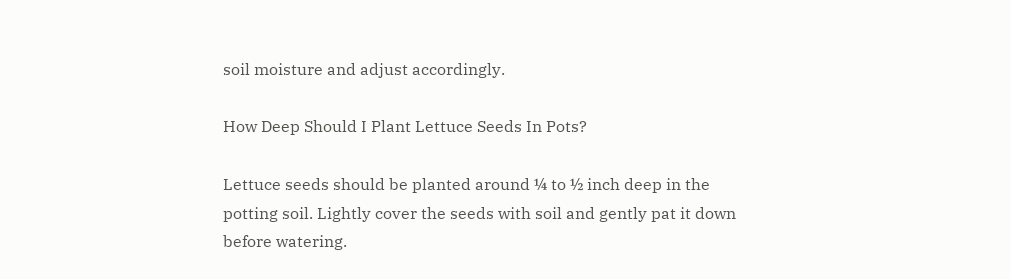soil moisture and adjust accordingly.

How Deep Should I Plant Lettuce Seeds In Pots?

Lettuce seeds should be planted around ¼ to ½ inch deep in the potting soil. Lightly cover the seeds with soil and gently pat it down before watering.